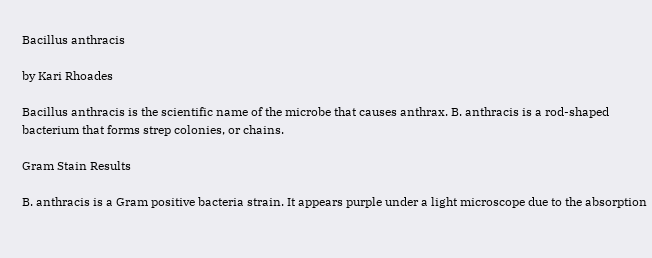Bacillus anthracis

by Kari Rhoades

Bacillus anthracis is the scientific name of the microbe that causes anthrax. B. anthracis is a rod-shaped bacterium that forms strep colonies, or chains.

Gram Stain Results

B. anthracis is a Gram positive bacteria strain. It appears purple under a light microscope due to the absorption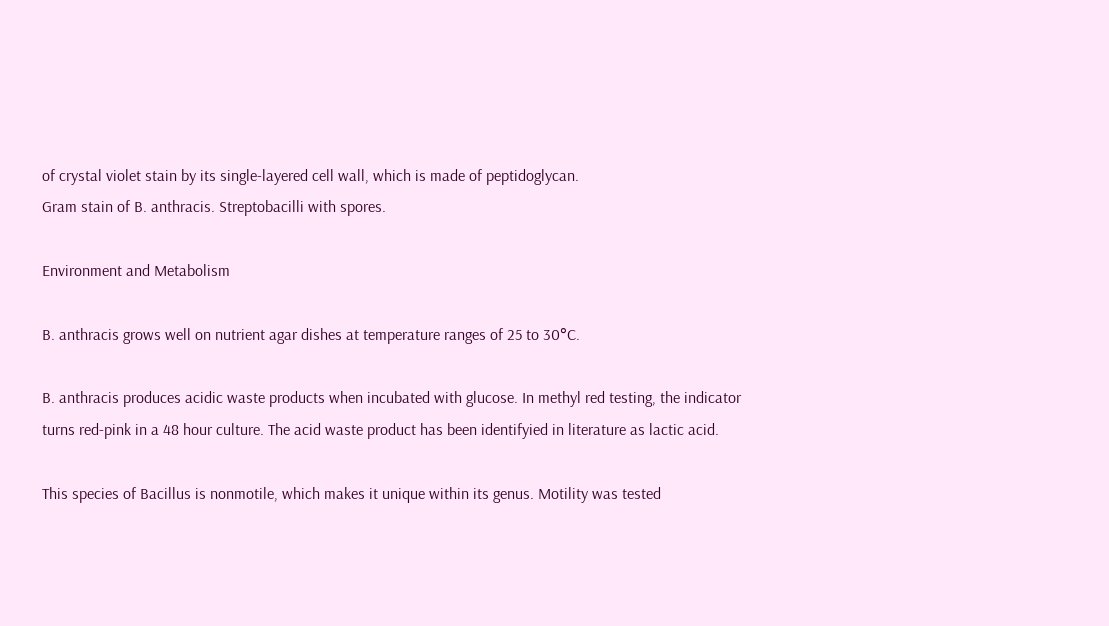of crystal violet stain by its single-layered cell wall, which is made of peptidoglycan.
Gram stain of B. anthracis. Streptobacilli with spores.

Environment and Metabolism

B. anthracis grows well on nutrient agar dishes at temperature ranges of 25 to 30°C.

B. anthracis produces acidic waste products when incubated with glucose. In methyl red testing, the indicator turns red-pink in a 48 hour culture. The acid waste product has been identifyied in literature as lactic acid.

This species of Bacillus is nonmotile, which makes it unique within its genus. Motility was tested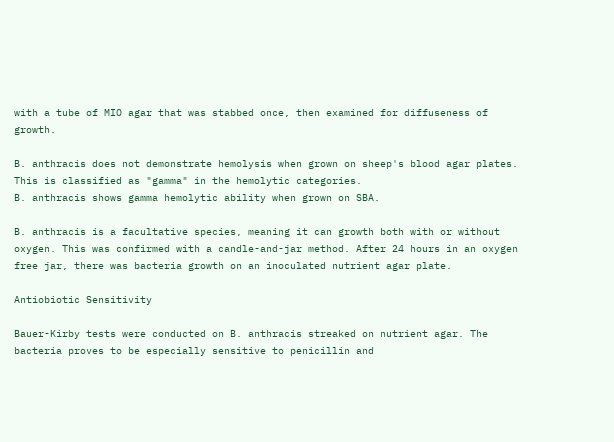with a tube of MIO agar that was stabbed once, then examined for diffuseness of growth.

B. anthracis does not demonstrate hemolysis when grown on sheep's blood agar plates. This is classified as "gamma" in the hemolytic categories.
B. anthracis shows gamma hemolytic ability when grown on SBA.

B. anthracis is a facultative species, meaning it can growth both with or without oxygen. This was confirmed with a candle-and-jar method. After 24 hours in an oxygen free jar, there was bacteria growth on an inoculated nutrient agar plate.

Antiobiotic Sensitivity

Bauer-Kirby tests were conducted on B. anthracis streaked on nutrient agar. The bacteria proves to be especially sensitive to penicillin and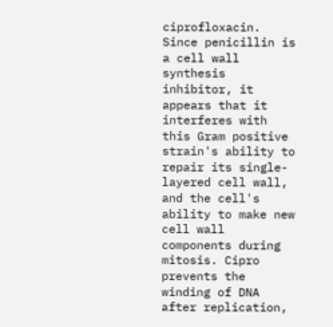ciprofloxacin. Since penicillin is a cell wall synthesis inhibitor, it appears that it interferes with this Gram positive strain's ability to repair its single-layered cell wall, and the cell's ability to make new cell wall components during mitosis. Cipro prevents the winding of DNA after replication,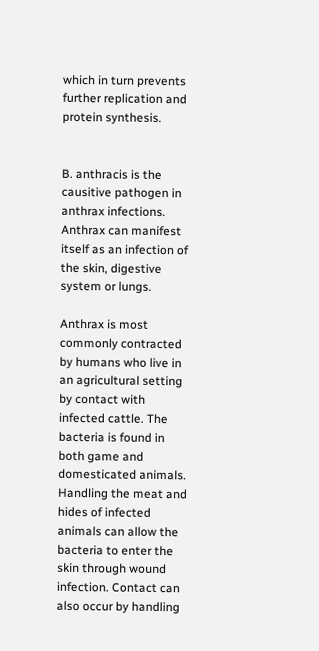which in turn prevents further replication and protein synthesis.


B. anthracis is the causitive pathogen in anthrax infections. Anthrax can manifest itself as an infection of the skin, digestive system or lungs.

Anthrax is most commonly contracted by humans who live in an agricultural setting by contact with infected cattle. The bacteria is found in both game and domesticated animals. Handling the meat and hides of infected animals can allow the bacteria to enter the skin through wound infection. Contact can also occur by handling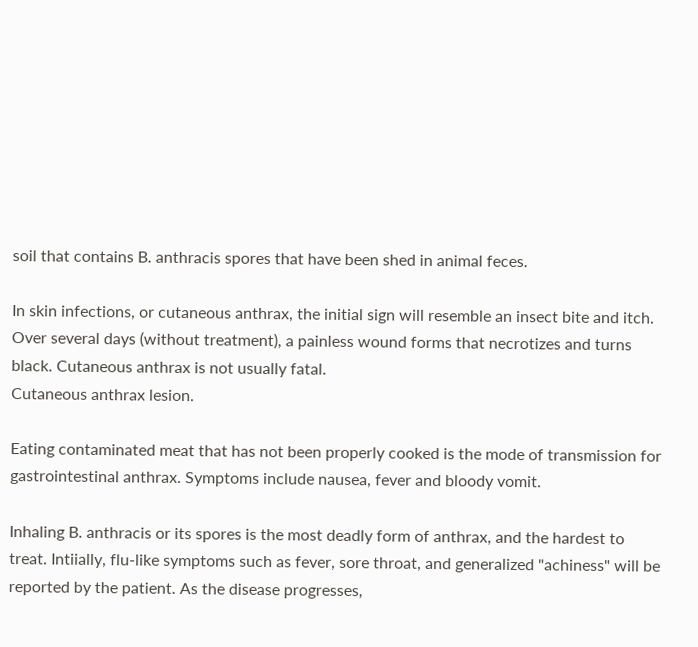soil that contains B. anthracis spores that have been shed in animal feces.

In skin infections, or cutaneous anthrax, the initial sign will resemble an insect bite and itch. Over several days (without treatment), a painless wound forms that necrotizes and turns black. Cutaneous anthrax is not usually fatal.
Cutaneous anthrax lesion.

Eating contaminated meat that has not been properly cooked is the mode of transmission for gastrointestinal anthrax. Symptoms include nausea, fever and bloody vomit.

Inhaling B. anthracis or its spores is the most deadly form of anthrax, and the hardest to treat. Intiially, flu-like symptoms such as fever, sore throat, and generalized "achiness" will be reported by the patient. As the disease progresses,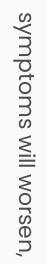symptoms will worsen,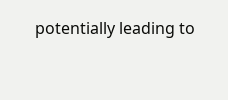potentially leading to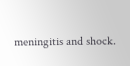meningitis and shock.